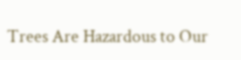Trees Are Hazardous to Our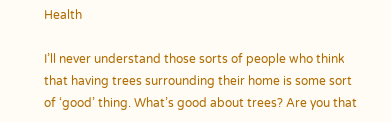Health

I’ll never understand those sorts of people who think that having trees surrounding their home is some sort of ‘good’ thing. What’s good about trees? Are you that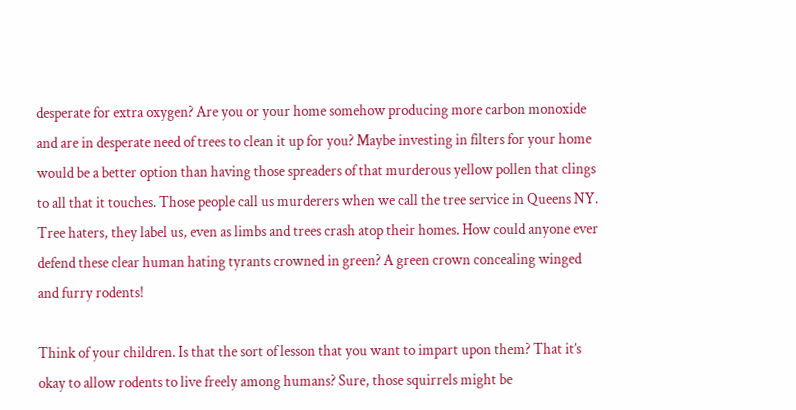desperate for extra oxygen? Are you or your home somehow producing more carbon monoxide and are in desperate need of trees to clean it up for you? Maybe investing in filters for your home would be a better option than having those spreaders of that murderous yellow pollen that clings to all that it touches. Those people call us murderers when we call the tree service in Queens NY. Tree haters, they label us, even as limbs and trees crash atop their homes. How could anyone ever defend these clear human hating tyrants crowned in green? A green crown concealing winged and furry rodents!

Think of your children. Is that the sort of lesson that you want to impart upon them? That it’s okay to allow rodents to live freely among humans? Sure, those squirrels might be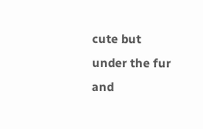cute but under the fur and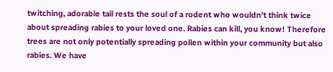twitching, adorable tail rests the soul of a rodent who wouldn’t think twice about spreading rabies to your loved one. Rabies can kill, you know! Therefore trees are not only potentially spreading pollen within your community but also rabies. We have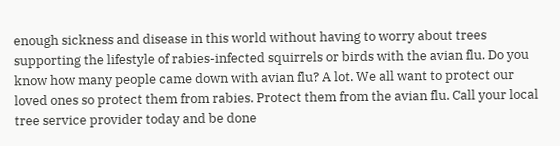enough sickness and disease in this world without having to worry about trees supporting the lifestyle of rabies-infected squirrels or birds with the avian flu. Do you know how many people came down with avian flu? A lot. We all want to protect our loved ones so protect them from rabies. Protect them from the avian flu. Call your local tree service provider today and be done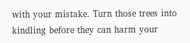with your mistake. Turn those trees into kindling before they can harm your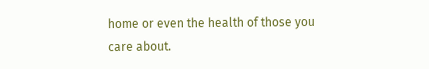home or even the health of those you care about.